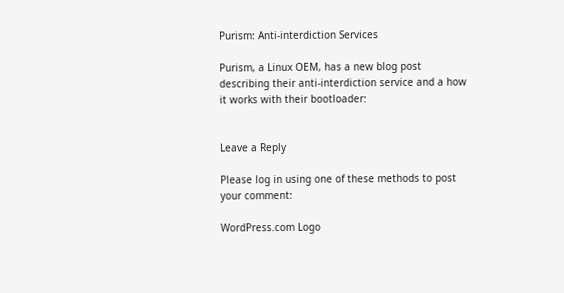Purism: Anti-interdiction Services

Purism, a Linux OEM, has a new blog post describing their anti-interdiction service and a how it works with their bootloader:


Leave a Reply

Please log in using one of these methods to post your comment:

WordPress.com Logo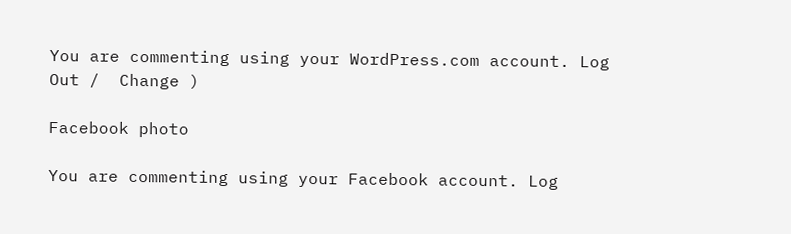You are commenting using your WordPress.com account. Log Out /  Change )

Facebook photo

You are commenting using your Facebook account. Log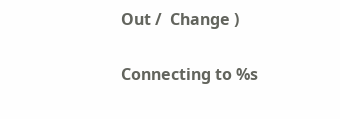Out /  Change )

Connecting to %s